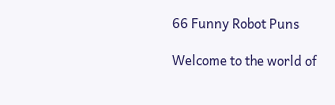66 Funny Robot Puns

Welcome to the world of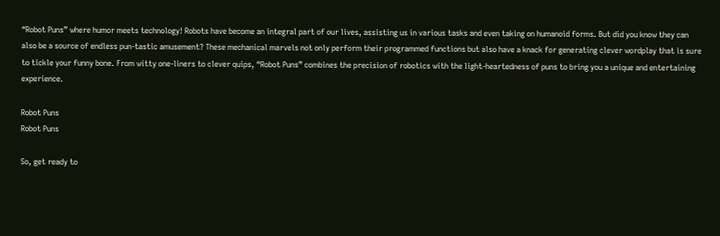“Robot Puns” where humor meets technology! Robots have become an integral part of our lives, assisting us in various tasks and even taking on humanoid forms. But did you know they can also be a source of endless pun-tastic amusement? These mechanical marvels not only perform their programmed functions but also have a knack for generating clever wordplay that is sure to tickle your funny bone. From witty one-liners to clever quips, “Robot Puns” combines the precision of robotics with the light-heartedness of puns to bring you a unique and entertaining experience.

Robot Puns
Robot Puns

So, get ready to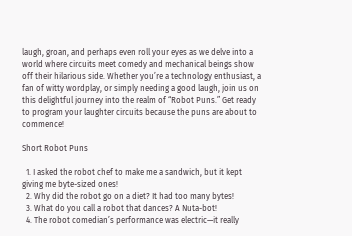laugh, groan, and perhaps even roll your eyes as we delve into a world where circuits meet comedy and mechanical beings show off their hilarious side. Whether you’re a technology enthusiast, a fan of witty wordplay, or simply needing a good laugh, join us on this delightful journey into the realm of “Robot Puns.” Get ready to program your laughter circuits because the puns are about to commence!

Short Robot Puns

  1. I asked the robot chef to make me a sandwich, but it kept giving me byte-sized ones!
  2. Why did the robot go on a diet? It had too many bytes!
  3. What do you call a robot that dances? A Nuta-bot!
  4. The robot comedian’s performance was electric—it really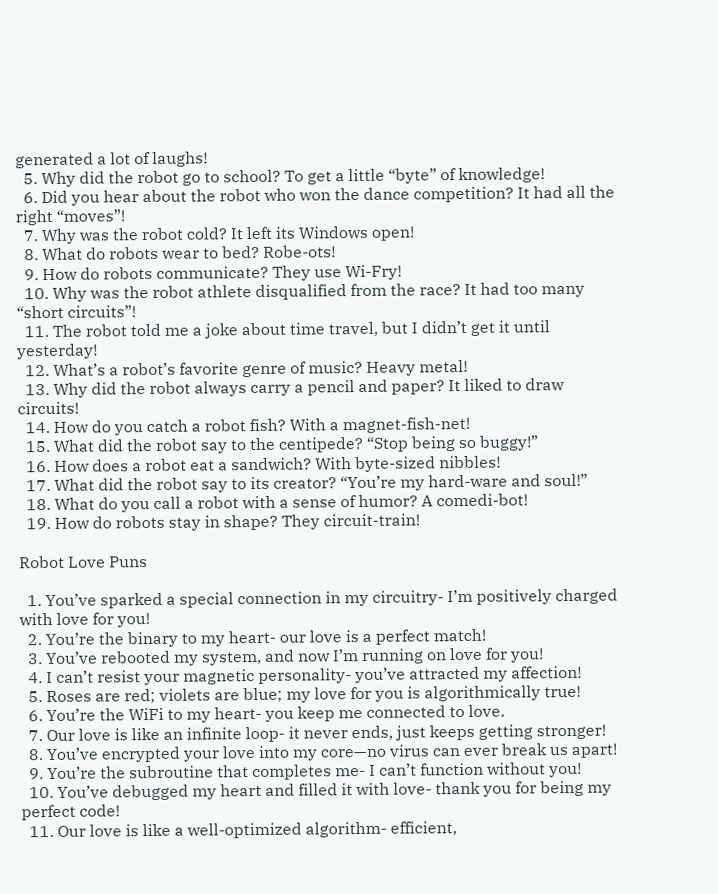generated a lot of laughs!
  5. Why did the robot go to school? To get a little “byte” of knowledge!
  6. Did you hear about the robot who won the dance competition? It had all the right “moves”!
  7. Why was the robot cold? It left its Windows open!
  8. What do robots wear to bed? Robe-ots!
  9. How do robots communicate? They use Wi-Fry!
  10. Why was the robot athlete disqualified from the race? It had too many “short circuits”!
  11. The robot told me a joke about time travel, but I didn’t get it until yesterday!
  12. What’s a robot’s favorite genre of music? Heavy metal!
  13. Why did the robot always carry a pencil and paper? It liked to draw circuits!
  14. How do you catch a robot fish? With a magnet-fish-net!
  15. What did the robot say to the centipede? “Stop being so buggy!”
  16. How does a robot eat a sandwich? With byte-sized nibbles!
  17. What did the robot say to its creator? “You’re my hard-ware and soul!”
  18. What do you call a robot with a sense of humor? A comedi-bot!
  19. How do robots stay in shape? They circuit-train!

Robot Love Puns

  1. You’ve sparked a special connection in my circuitry- I’m positively charged with love for you!
  2. You’re the binary to my heart- our love is a perfect match!
  3. You’ve rebooted my system, and now I’m running on love for you!
  4. I can’t resist your magnetic personality- you’ve attracted my affection!
  5. Roses are red; violets are blue; my love for you is algorithmically true!
  6. You’re the WiFi to my heart- you keep me connected to love.
  7. Our love is like an infinite loop- it never ends, just keeps getting stronger!
  8. You’ve encrypted your love into my core—no virus can ever break us apart!
  9. You’re the subroutine that completes me- I can’t function without you!
  10. You’ve debugged my heart and filled it with love- thank you for being my perfect code!
  11. Our love is like a well-optimized algorithm- efficient,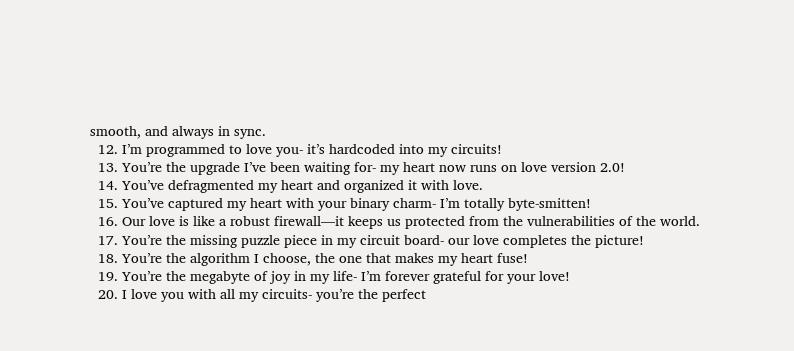smooth, and always in sync.
  12. I’m programmed to love you- it’s hardcoded into my circuits!
  13. You’re the upgrade I’ve been waiting for- my heart now runs on love version 2.0!
  14. You’ve defragmented my heart and organized it with love.
  15. You’ve captured my heart with your binary charm- I’m totally byte-smitten!
  16. Our love is like a robust firewall—it keeps us protected from the vulnerabilities of the world.
  17. You’re the missing puzzle piece in my circuit board- our love completes the picture!
  18. You’re the algorithm I choose, the one that makes my heart fuse!
  19. You’re the megabyte of joy in my life- I’m forever grateful for your love!
  20. I love you with all my circuits- you’re the perfect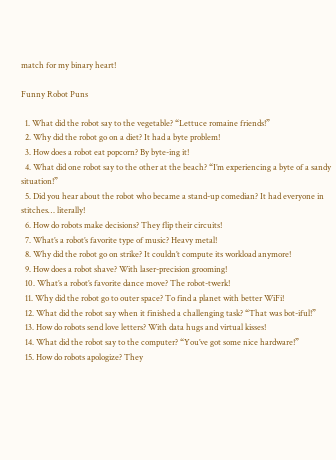match for my binary heart!

Funny Robot Puns

  1. What did the robot say to the vegetable? “Lettuce romaine friends!”
  2. Why did the robot go on a diet? It had a byte problem!
  3. How does a robot eat popcorn? By byte-ing it!
  4. What did one robot say to the other at the beach? “I’m experiencing a byte of a sandy situation!”
  5. Did you hear about the robot who became a stand-up comedian? It had everyone in stitches… literally!
  6. How do robots make decisions? They flip their circuits!
  7. What’s a robot’s favorite type of music? Heavy metal!
  8. Why did the robot go on strike? It couldn’t compute its workload anymore!
  9. How does a robot shave? With laser-precision grooming!
  10. What’s a robot’s favorite dance move? The robot-twerk!
  11. Why did the robot go to outer space? To find a planet with better WiFi!
  12. What did the robot say when it finished a challenging task? “That was bot-iful!”
  13. How do robots send love letters? With data hugs and virtual kisses!
  14. What did the robot say to the computer? “You’ve got some nice hardware!”
  15. How do robots apologize? They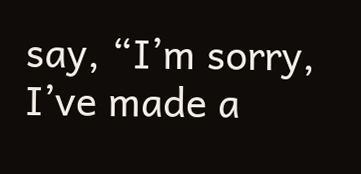say, “I’m sorry, I’ve made a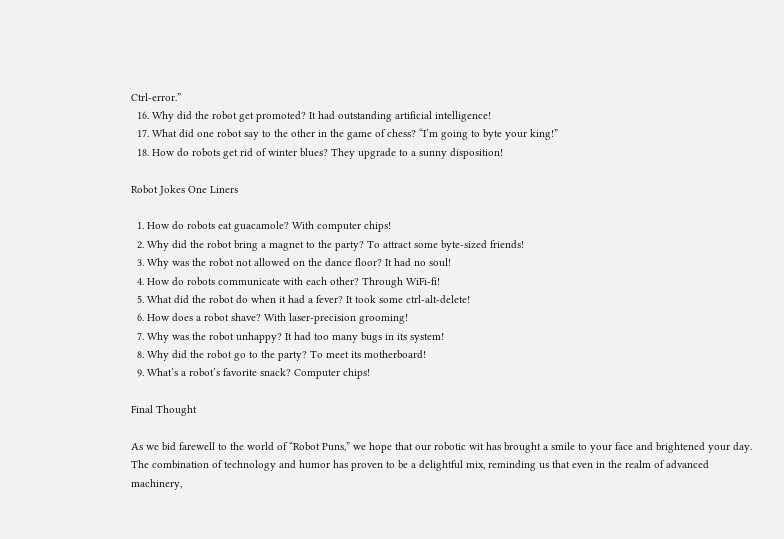Ctrl-error.”
  16. Why did the robot get promoted? It had outstanding artificial intelligence!
  17. What did one robot say to the other in the game of chess? “I’m going to byte your king!”
  18. How do robots get rid of winter blues? They upgrade to a sunny disposition!

Robot Jokes One Liners

  1. How do robots eat guacamole? With computer chips!
  2. Why did the robot bring a magnet to the party? To attract some byte-sized friends!
  3. Why was the robot not allowed on the dance floor? It had no soul!
  4. How do robots communicate with each other? Through WiFi-fi!
  5. What did the robot do when it had a fever? It took some ctrl-alt-delete!
  6. How does a robot shave? With laser-precision grooming!
  7. Why was the robot unhappy? It had too many bugs in its system!
  8. Why did the robot go to the party? To meet its motherboard!
  9. What’s a robot’s favorite snack? Computer chips!

Final Thought

As we bid farewell to the world of “Robot Puns,” we hope that our robotic wit has brought a smile to your face and brightened your day. The combination of technology and humor has proven to be a delightful mix, reminding us that even in the realm of advanced machinery,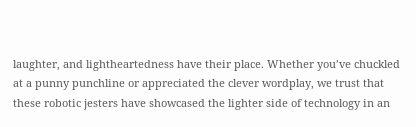laughter, and lightheartedness have their place. Whether you’ve chuckled at a punny punchline or appreciated the clever wordplay, we trust that these robotic jesters have showcased the lighter side of technology in an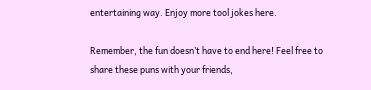entertaining way. Enjoy more tool jokes here.

Remember, the fun doesn’t have to end here! Feel free to share these puns with your friends,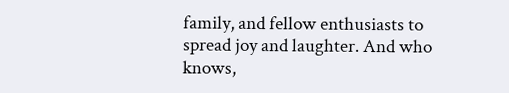family, and fellow enthusiasts to spread joy and laughter. And who knows,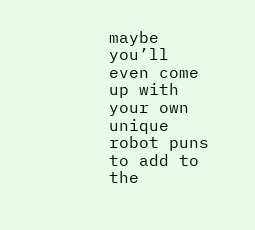maybe you’ll even come up with your own unique robot puns to add to the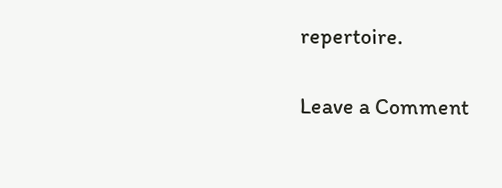repertoire.

Leave a Comment